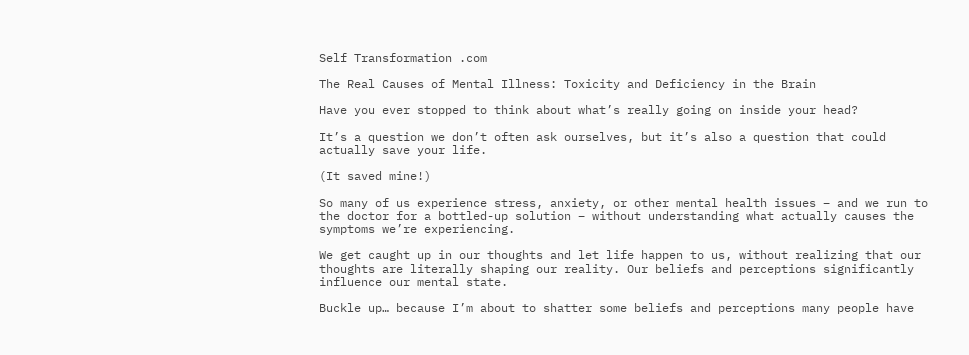Self Transformation .com

The Real Causes of Mental Illness: Toxicity and Deficiency in the Brain

Have you ever stopped to think about what’s really going on inside your head?

It’s a question we don’t often ask ourselves, but it’s also a question that could actually save your life.

(It saved mine!)

So many of us experience stress, anxiety, or other mental health issues – and we run to the doctor for a bottled-up solution – without understanding what actually causes the symptoms we’re experiencing.

We get caught up in our thoughts and let life happen to us, without realizing that our thoughts are literally shaping our reality. Our beliefs and perceptions significantly influence our mental state.

Buckle up… because I’m about to shatter some beliefs and perceptions many people have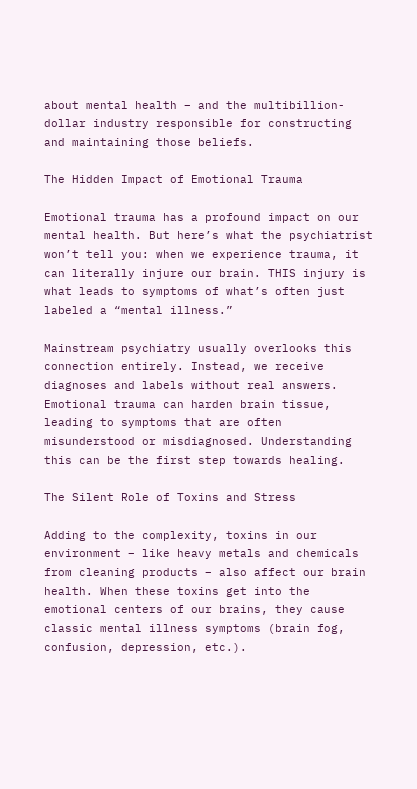about mental health – and the multibillion-dollar industry responsible for constructing and maintaining those beliefs.

The Hidden Impact of Emotional Trauma

Emotional trauma has a profound impact on our mental health. But here’s what the psychiatrist won’t tell you: when we experience trauma, it can literally injure our brain. THIS injury is what leads to symptoms of what’s often just labeled a “mental illness.”

Mainstream psychiatry usually overlooks this connection entirely. Instead, we receive diagnoses and labels without real answers. Emotional trauma can harden brain tissue, leading to symptoms that are often misunderstood or misdiagnosed. Understanding this can be the first step towards healing.

The Silent Role of Toxins and Stress

Adding to the complexity, toxins in our environment – like heavy metals and chemicals from cleaning products – also affect our brain health. When these toxins get into the emotional centers of our brains, they cause classic mental illness symptoms (brain fog, confusion, depression, etc.).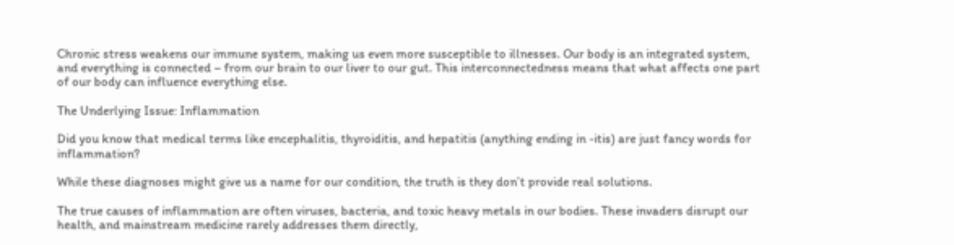Chronic stress weakens our immune system, making us even more susceptible to illnesses. Our body is an integrated system, and everything is connected – from our brain to our liver to our gut. This interconnectedness means that what affects one part of our body can influence everything else.

The Underlying Issue: Inflammation

Did you know that medical terms like encephalitis, thyroiditis, and hepatitis (anything ending in -itis) are just fancy words for inflammation?

While these diagnoses might give us a name for our condition, the truth is they don’t provide real solutions.

The true causes of inflammation are often viruses, bacteria, and toxic heavy metals in our bodies. These invaders disrupt our health, and mainstream medicine rarely addresses them directly,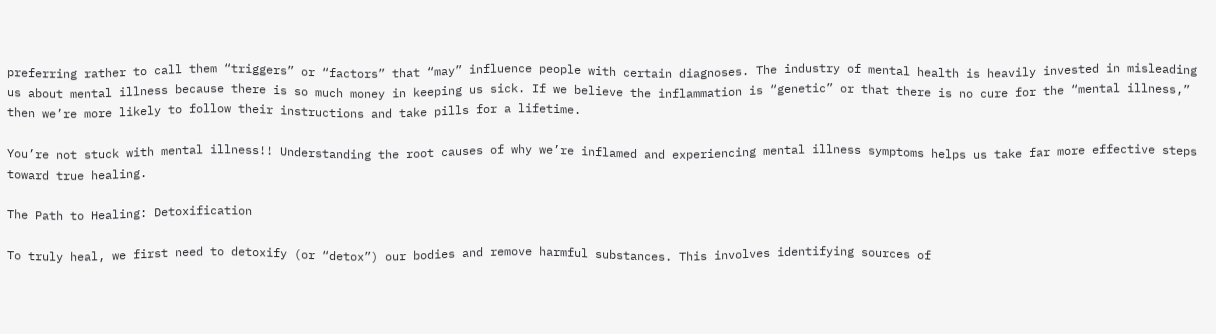preferring rather to call them “triggers” or “factors” that “may” influence people with certain diagnoses. The industry of mental health is heavily invested in misleading us about mental illness because there is so much money in keeping us sick. If we believe the inflammation is “genetic” or that there is no cure for the “mental illness,” then we’re more likely to follow their instructions and take pills for a lifetime.

You’re not stuck with mental illness!! Understanding the root causes of why we’re inflamed and experiencing mental illness symptoms helps us take far more effective steps toward true healing.

The Path to Healing: Detoxification

To truly heal, we first need to detoxify (or “detox”) our bodies and remove harmful substances. This involves identifying sources of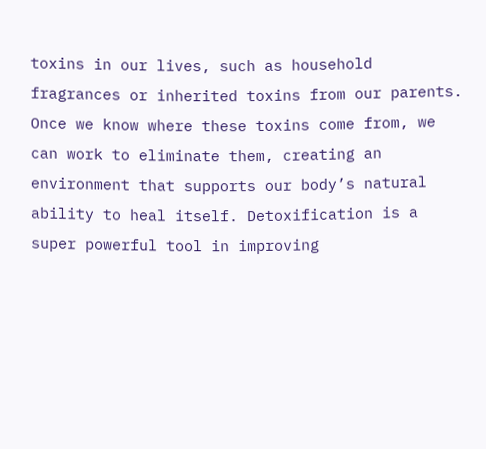toxins in our lives, such as household fragrances or inherited toxins from our parents. Once we know where these toxins come from, we can work to eliminate them, creating an environment that supports our body’s natural ability to heal itself. Detoxification is a super powerful tool in improving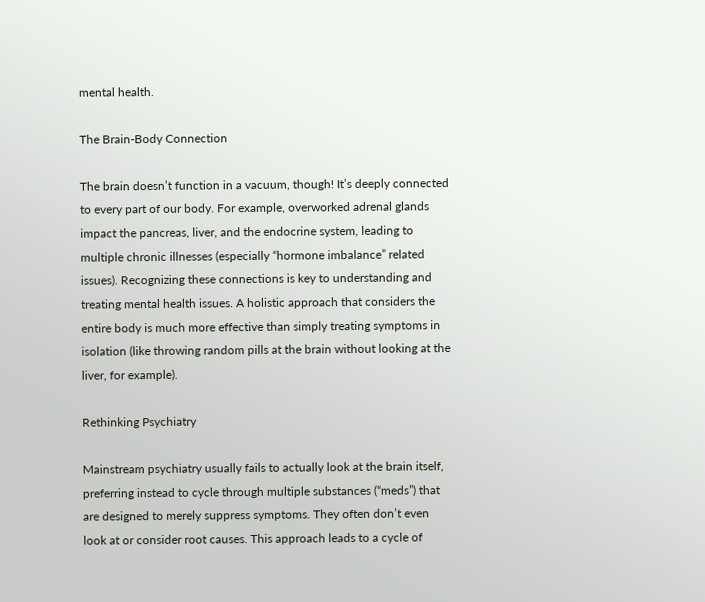mental health.

The Brain-Body Connection

The brain doesn’t function in a vacuum, though! It’s deeply connected to every part of our body. For example, overworked adrenal glands impact the pancreas, liver, and the endocrine system, leading to multiple chronic illnesses (especially “hormone imbalance” related issues). Recognizing these connections is key to understanding and treating mental health issues. A holistic approach that considers the entire body is much more effective than simply treating symptoms in isolation (like throwing random pills at the brain without looking at the liver, for example).

Rethinking Psychiatry

Mainstream psychiatry usually fails to actually look at the brain itself, preferring instead to cycle through multiple substances (“meds”) that are designed to merely suppress symptoms. They often don’t even look at or consider root causes. This approach leads to a cycle of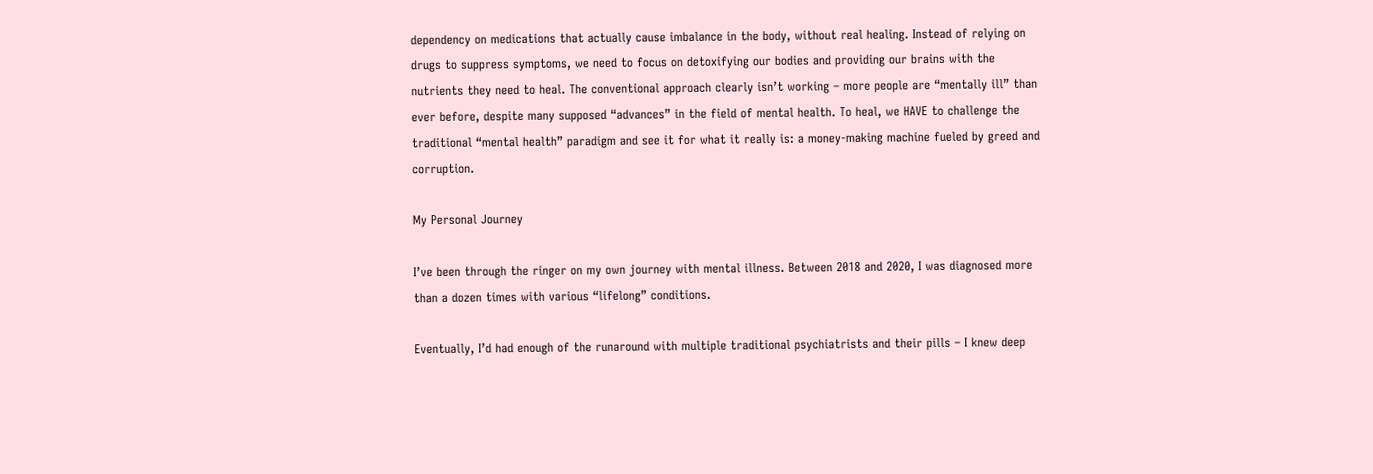dependency on medications that actually cause imbalance in the body, without real healing. Instead of relying on drugs to suppress symptoms, we need to focus on detoxifying our bodies and providing our brains with the nutrients they need to heal. The conventional approach clearly isn’t working – more people are “mentally ill” than ever before, despite many supposed “advances” in the field of mental health. To heal, we HAVE to challenge the traditional “mental health” paradigm and see it for what it really is: a money-making machine fueled by greed and corruption.

My Personal Journey

I’ve been through the ringer on my own journey with mental illness. Between 2018 and 2020, I was diagnosed more than a dozen times with various “lifelong” conditions.

Eventually, I’d had enough of the runaround with multiple traditional psychiatrists and their pills – I knew deep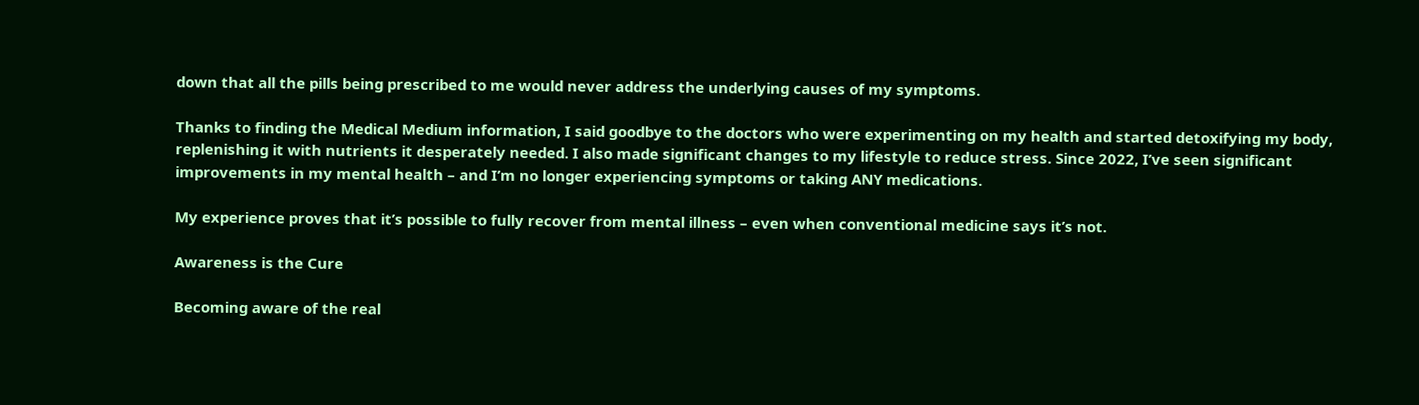down that all the pills being prescribed to me would never address the underlying causes of my symptoms.

Thanks to finding the Medical Medium information, I said goodbye to the doctors who were experimenting on my health and started detoxifying my body, replenishing it with nutrients it desperately needed. I also made significant changes to my lifestyle to reduce stress. Since 2022, I’ve seen significant improvements in my mental health – and I’m no longer experiencing symptoms or taking ANY medications.

My experience proves that it’s possible to fully recover from mental illness – even when conventional medicine says it’s not.

Awareness is the Cure

Becoming aware of the real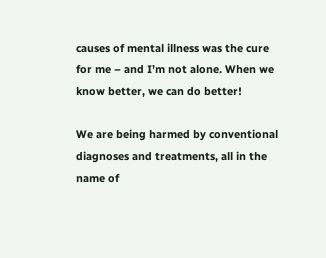causes of mental illness was the cure for me – and I’m not alone. When we know better, we can do better!

We are being harmed by conventional diagnoses and treatments, all in the name of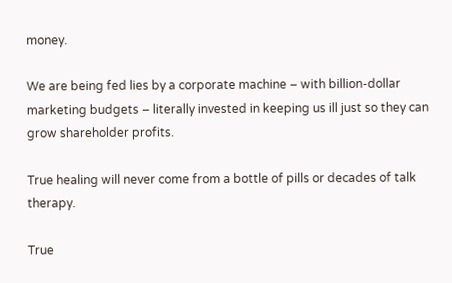money.

We are being fed lies by a corporate machine – with billion-dollar marketing budgets – literally invested in keeping us ill just so they can grow shareholder profits.

True healing will never come from a bottle of pills or decades of talk therapy.

True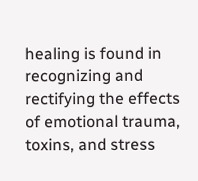healing is found in recognizing and rectifying the effects of emotional trauma, toxins, and stress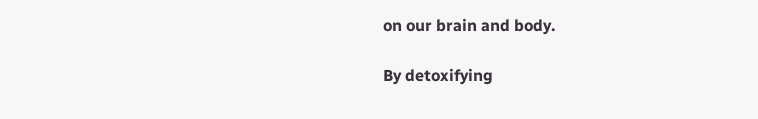on our brain and body.

By detoxifying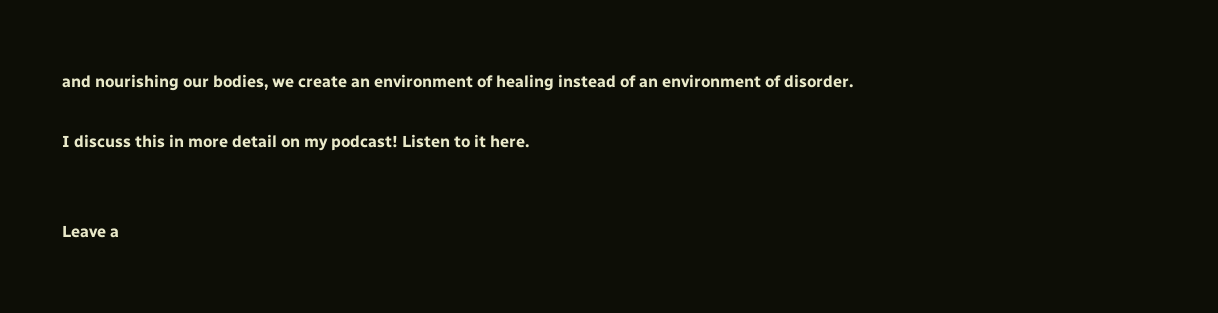and nourishing our bodies, we create an environment of healing instead of an environment of disorder.

I discuss this in more detail on my podcast! Listen to it here.


Leave a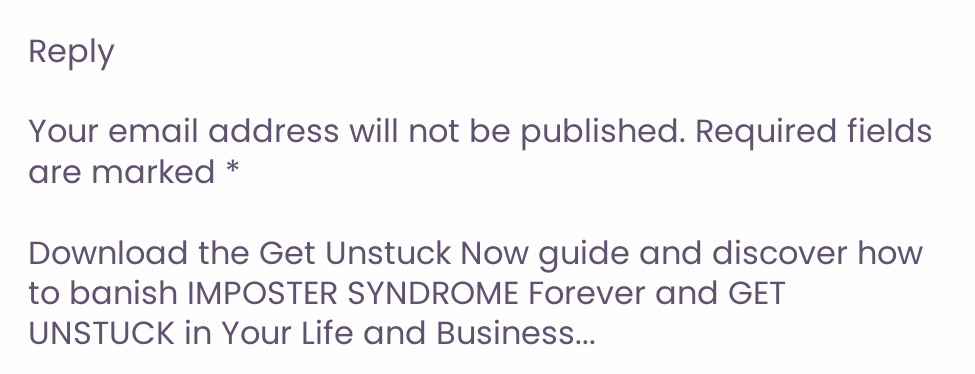Reply

Your email address will not be published. Required fields are marked *

Download the Get Unstuck Now guide and discover how to banish IMPOSTER SYNDROME Forever and GET UNSTUCK in Your Life and Business...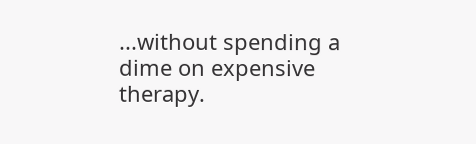...without spending a dime on expensive therapy.